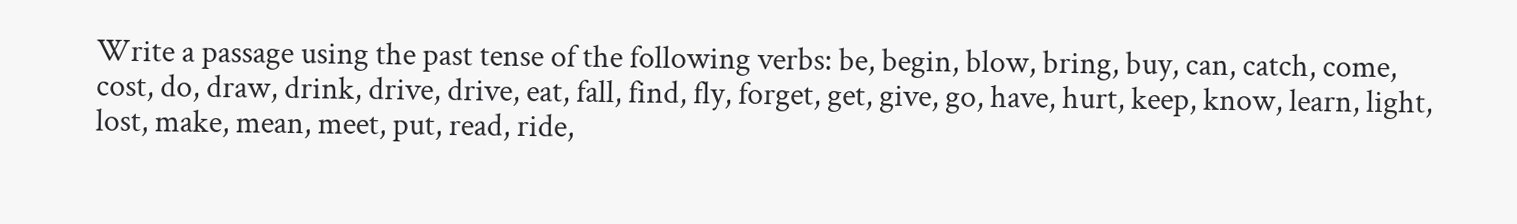Write a passage using the past tense of the following verbs: be, begin, blow, bring, buy, can, catch, come, cost, do, draw, drink, drive, drive, eat, fall, find, fly, forget, get, give, go, have, hurt, keep, know, learn, light, lost, make, mean, meet, put, read, ride,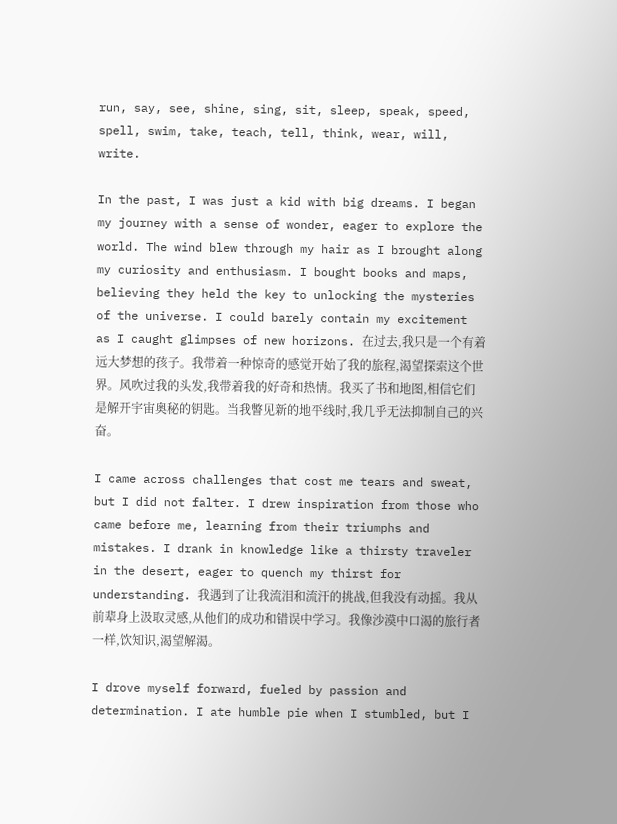run, say, see, shine, sing, sit, sleep, speak, speed, spell, swim, take, teach, tell, think, wear, will, write.

In the past, I was just a kid with big dreams. I began my journey with a sense of wonder, eager to explore the world. The wind blew through my hair as I brought along my curiosity and enthusiasm. I bought books and maps, believing they held the key to unlocking the mysteries of the universe. I could barely contain my excitement as I caught glimpses of new horizons. 在过去,我只是一个有着远大梦想的孩子。我带着一种惊奇的感觉开始了我的旅程,渴望探索这个世界。风吹过我的头发,我带着我的好奇和热情。我买了书和地图,相信它们是解开宇宙奥秘的钥匙。当我瞥见新的地平线时,我几乎无法抑制自己的兴奋。

I came across challenges that cost me tears and sweat, but I did not falter. I drew inspiration from those who came before me, learning from their triumphs and mistakes. I drank in knowledge like a thirsty traveler in the desert, eager to quench my thirst for understanding. 我遇到了让我流泪和流汗的挑战,但我没有动摇。我从前辈身上汲取灵感,从他们的成功和错误中学习。我像沙漠中口渴的旅行者一样,饮知识,渴望解渴。

I drove myself forward, fueled by passion and determination. I ate humble pie when I stumbled, but I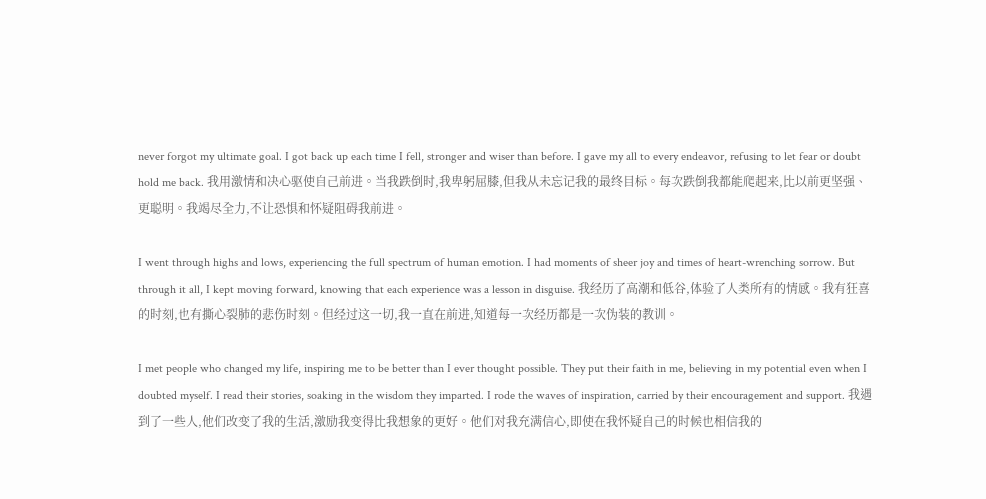never forgot my ultimate goal. I got back up each time I fell, stronger and wiser than before. I gave my all to every endeavor, refusing to let fear or doubt hold me back. 我用激情和决心驱使自己前进。当我跌倒时,我卑躬屈膝,但我从未忘记我的最终目标。每次跌倒我都能爬起来,比以前更坚强、更聪明。我竭尽全力,不让恐惧和怀疑阻碍我前进。

I went through highs and lows, experiencing the full spectrum of human emotion. I had moments of sheer joy and times of heart-wrenching sorrow. But through it all, I kept moving forward, knowing that each experience was a lesson in disguise. 我经历了高潮和低谷,体验了人类所有的情感。我有狂喜的时刻,也有撕心裂肺的悲伤时刻。但经过这一切,我一直在前进,知道每一次经历都是一次伪装的教训。

I met people who changed my life, inspiring me to be better than I ever thought possible. They put their faith in me, believing in my potential even when I doubted myself. I read their stories, soaking in the wisdom they imparted. I rode the waves of inspiration, carried by their encouragement and support. 我遇到了一些人,他们改变了我的生活,激励我变得比我想象的更好。他们对我充满信心,即使在我怀疑自己的时候也相信我的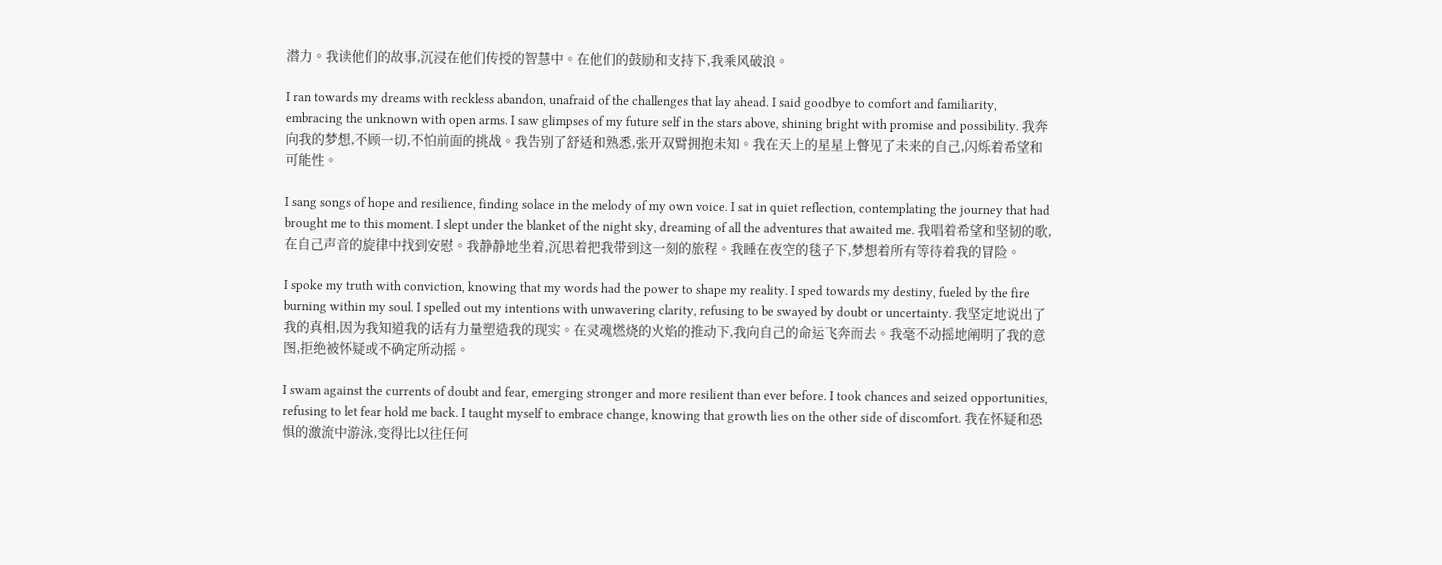潜力。我读他们的故事,沉浸在他们传授的智慧中。在他们的鼓励和支持下,我乘风破浪。

I ran towards my dreams with reckless abandon, unafraid of the challenges that lay ahead. I said goodbye to comfort and familiarity, embracing the unknown with open arms. I saw glimpses of my future self in the stars above, shining bright with promise and possibility. 我奔向我的梦想,不顾一切,不怕前面的挑战。我告别了舒适和熟悉,张开双臂拥抱未知。我在天上的星星上瞥见了未来的自己,闪烁着希望和可能性。

I sang songs of hope and resilience, finding solace in the melody of my own voice. I sat in quiet reflection, contemplating the journey that had brought me to this moment. I slept under the blanket of the night sky, dreaming of all the adventures that awaited me. 我唱着希望和坚韧的歌,在自己声音的旋律中找到安慰。我静静地坐着,沉思着把我带到这一刻的旅程。我睡在夜空的毯子下,梦想着所有等待着我的冒险。

I spoke my truth with conviction, knowing that my words had the power to shape my reality. I sped towards my destiny, fueled by the fire burning within my soul. I spelled out my intentions with unwavering clarity, refusing to be swayed by doubt or uncertainty. 我坚定地说出了我的真相,因为我知道我的话有力量塑造我的现实。在灵魂燃烧的火焰的推动下,我向自己的命运飞奔而去。我毫不动摇地阐明了我的意图,拒绝被怀疑或不确定所动摇。

I swam against the currents of doubt and fear, emerging stronger and more resilient than ever before. I took chances and seized opportunities, refusing to let fear hold me back. I taught myself to embrace change, knowing that growth lies on the other side of discomfort. 我在怀疑和恐惧的激流中游泳,变得比以往任何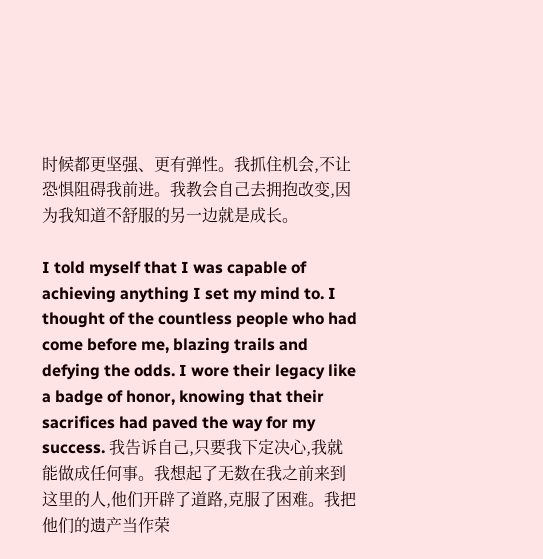时候都更坚强、更有弹性。我抓住机会,不让恐惧阻碍我前进。我教会自己去拥抱改变,因为我知道不舒服的另一边就是成长。

I told myself that I was capable of achieving anything I set my mind to. I thought of the countless people who had come before me, blazing trails and defying the odds. I wore their legacy like a badge of honor, knowing that their sacrifices had paved the way for my success. 我告诉自己,只要我下定决心,我就能做成任何事。我想起了无数在我之前来到这里的人,他们开辟了道路,克服了困难。我把他们的遗产当作荣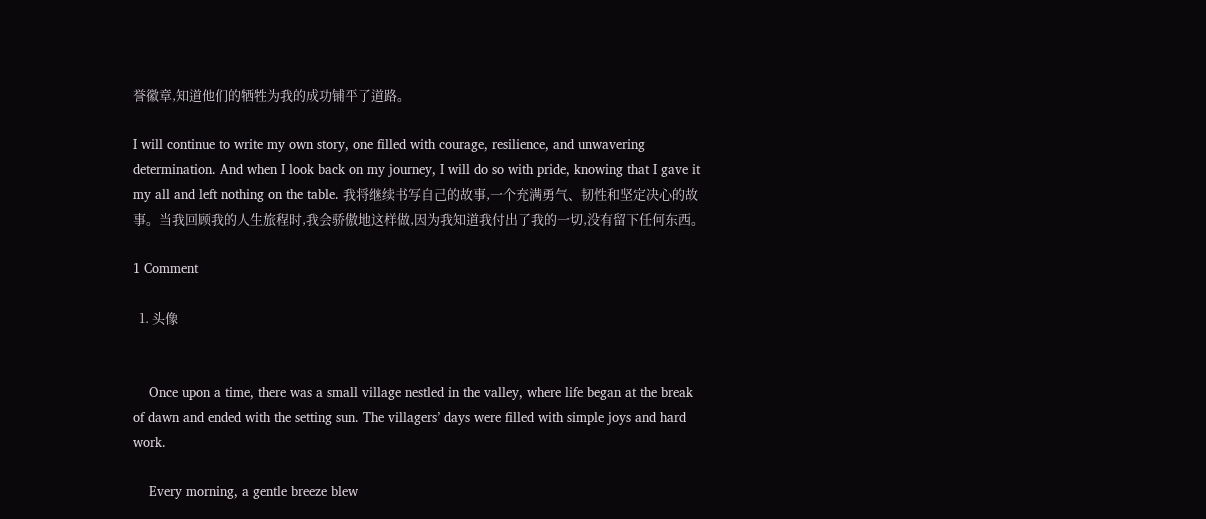誉徽章,知道他们的牺牲为我的成功铺平了道路。

I will continue to write my own story, one filled with courage, resilience, and unwavering determination. And when I look back on my journey, I will do so with pride, knowing that I gave it my all and left nothing on the table. 我将继续书写自己的故事,一个充满勇气、韧性和坚定决心的故事。当我回顾我的人生旅程时,我会骄傲地这样做,因为我知道我付出了我的一切,没有留下任何东西。

1 Comment

  1. 头像


    Once upon a time, there was a small village nestled in the valley, where life began at the break of dawn and ended with the setting sun. The villagers’ days were filled with simple joys and hard work.

    Every morning, a gentle breeze blew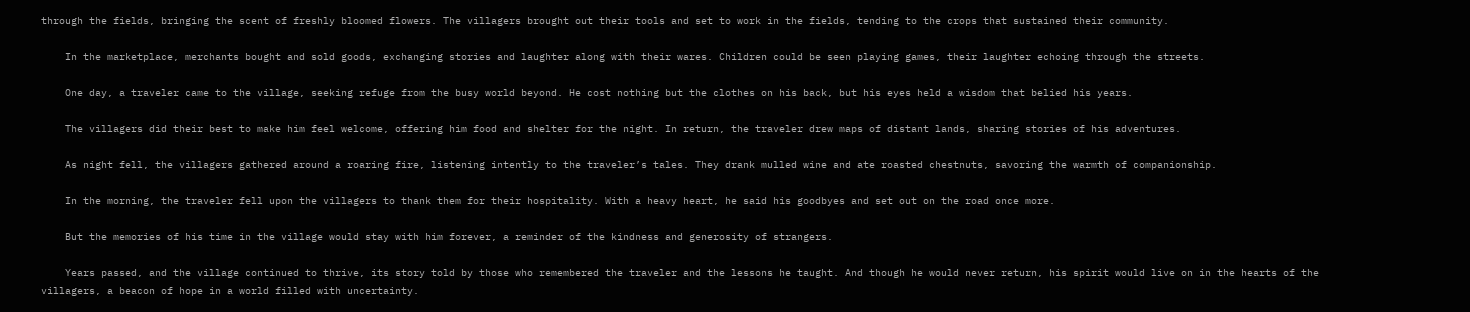through the fields, bringing the scent of freshly bloomed flowers. The villagers brought out their tools and set to work in the fields, tending to the crops that sustained their community.

    In the marketplace, merchants bought and sold goods, exchanging stories and laughter along with their wares. Children could be seen playing games, their laughter echoing through the streets.

    One day, a traveler came to the village, seeking refuge from the busy world beyond. He cost nothing but the clothes on his back, but his eyes held a wisdom that belied his years.

    The villagers did their best to make him feel welcome, offering him food and shelter for the night. In return, the traveler drew maps of distant lands, sharing stories of his adventures.

    As night fell, the villagers gathered around a roaring fire, listening intently to the traveler’s tales. They drank mulled wine and ate roasted chestnuts, savoring the warmth of companionship.

    In the morning, the traveler fell upon the villagers to thank them for their hospitality. With a heavy heart, he said his goodbyes and set out on the road once more.

    But the memories of his time in the village would stay with him forever, a reminder of the kindness and generosity of strangers.

    Years passed, and the village continued to thrive, its story told by those who remembered the traveler and the lessons he taught. And though he would never return, his spirit would live on in the hearts of the villagers, a beacon of hope in a world filled with uncertainty.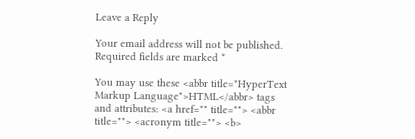Leave a Reply

Your email address will not be published. Required fields are marked *

You may use these <abbr title="HyperText Markup Language">HTML</abbr> tags and attributes: <a href="" title=""> <abbr title=""> <acronym title=""> <b>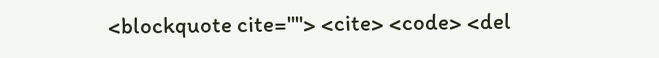<blockquote cite=""> <cite> <code> <del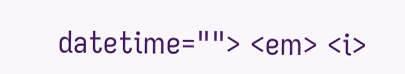datetime=""> <em> <i>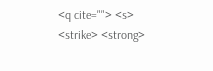<q cite=""> <s> <strike> <strong>